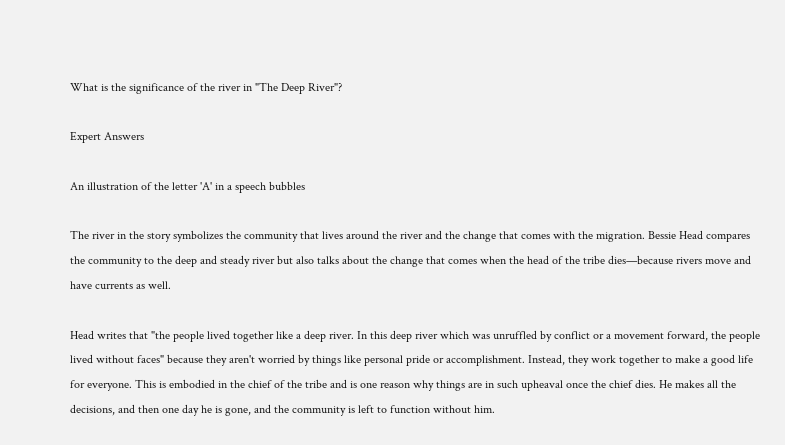What is the significance of the river in "The Deep River"?

Expert Answers

An illustration of the letter 'A' in a speech bubbles

The river in the story symbolizes the community that lives around the river and the change that comes with the migration. Bessie Head compares the community to the deep and steady river but also talks about the change that comes when the head of the tribe dies—because rivers move and have currents as well.

Head writes that "the people lived together like a deep river. In this deep river which was unruffled by conflict or a movement forward, the people lived without faces" because they aren't worried by things like personal pride or accomplishment. Instead, they work together to make a good life for everyone. This is embodied in the chief of the tribe and is one reason why things are in such upheaval once the chief dies. He makes all the decisions, and then one day he is gone, and the community is left to function without him.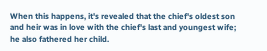When this happens, it's revealed that the chief's oldest son and heir was in love with the chief's last and youngest wife; he also fathered her child.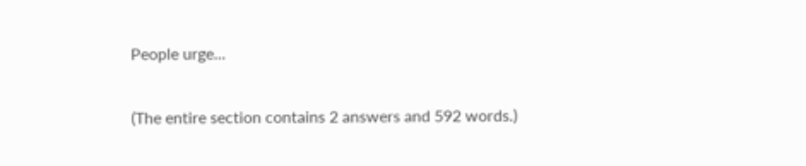People urge...

(The entire section contains 2 answers and 592 words.)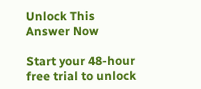Unlock This Answer Now

Start your 48-hour free trial to unlock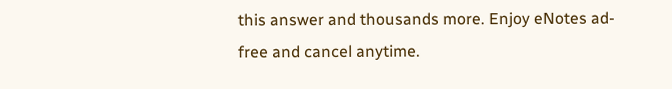this answer and thousands more. Enjoy eNotes ad-free and cancel anytime.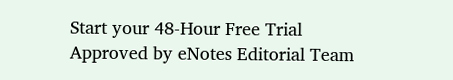Start your 48-Hour Free Trial
Approved by eNotes Editorial Team